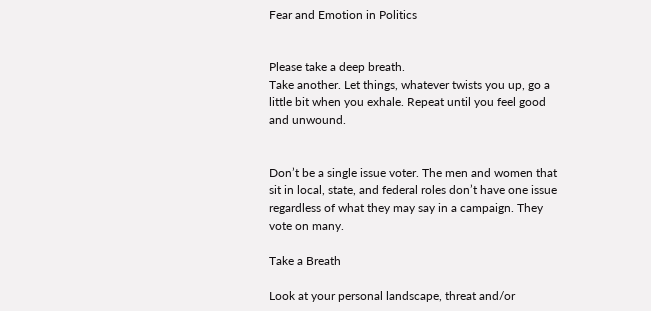Fear and Emotion in Politics


Please take a deep breath.
Take another. Let things, whatever twists you up, go a little bit when you exhale. Repeat until you feel good and unwound.


Don’t be a single issue voter. The men and women that sit in local, state, and federal roles don’t have one issue regardless of what they may say in a campaign. They vote on many.

Take a Breath

Look at your personal landscape, threat and/or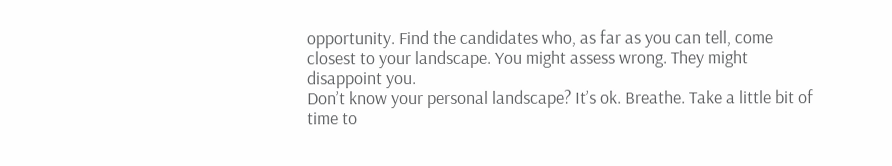opportunity. Find the candidates who, as far as you can tell, come closest to your landscape. You might assess wrong. They might disappoint you.
Don’t know your personal landscape? It’s ok. Breathe. Take a little bit of time to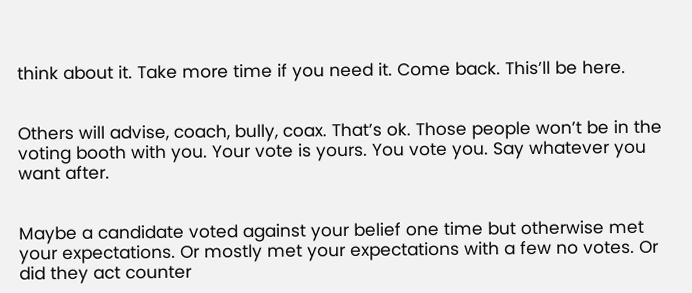think about it. Take more time if you need it. Come back. This’ll be here.


Others will advise, coach, bully, coax. That’s ok. Those people won’t be in the voting booth with you. Your vote is yours. You vote you. Say whatever you want after.


Maybe a candidate voted against your belief one time but otherwise met your expectations. Or mostly met your expectations with a few no votes. Or did they act counter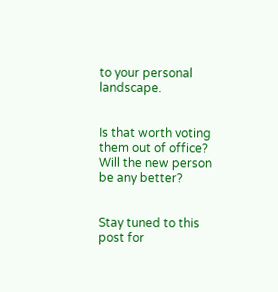to your personal landscape.


Is that worth voting them out of office? Will the new person be any better?


Stay tuned to this post for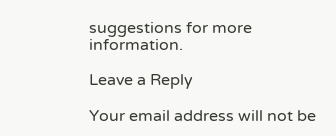suggestions for more information.

Leave a Reply

Your email address will not be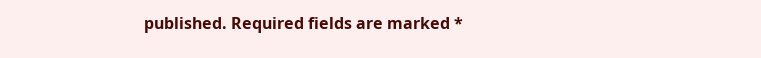published. Required fields are marked *